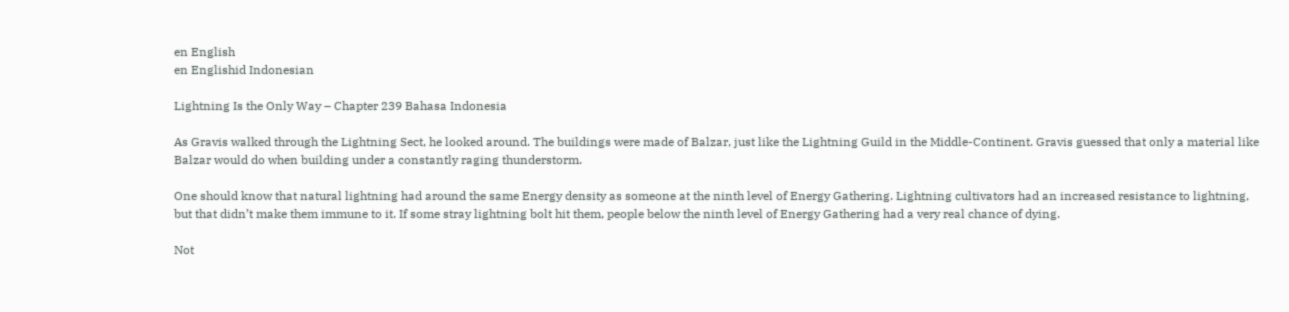en English
en Englishid Indonesian

Lightning Is the Only Way – Chapter 239 Bahasa Indonesia

As Gravis walked through the Lightning Sect, he looked around. The buildings were made of Balzar, just like the Lightning Guild in the Middle-Continent. Gravis guessed that only a material like Balzar would do when building under a constantly raging thunderstorm.

One should know that natural lightning had around the same Energy density as someone at the ninth level of Energy Gathering. Lightning cultivators had an increased resistance to lightning, but that didn’t make them immune to it. If some stray lightning bolt hit them, people below the ninth level of Energy Gathering had a very real chance of dying.

Not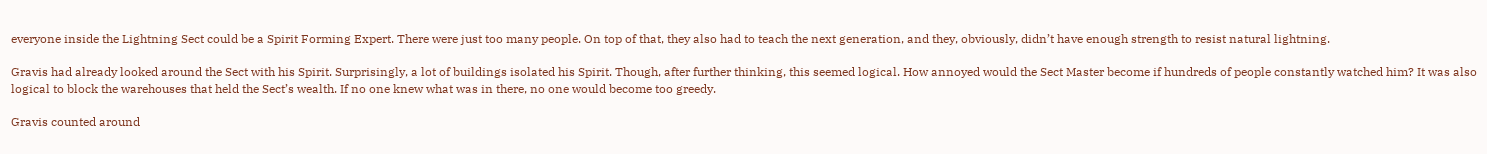everyone inside the Lightning Sect could be a Spirit Forming Expert. There were just too many people. On top of that, they also had to teach the next generation, and they, obviously, didn’t have enough strength to resist natural lightning.

Gravis had already looked around the Sect with his Spirit. Surprisingly, a lot of buildings isolated his Spirit. Though, after further thinking, this seemed logical. How annoyed would the Sect Master become if hundreds of people constantly watched him? It was also logical to block the warehouses that held the Sect’s wealth. If no one knew what was in there, no one would become too greedy.

Gravis counted around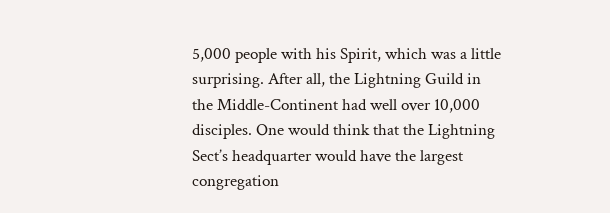5,000 people with his Spirit, which was a little surprising. After all, the Lightning Guild in the Middle-Continent had well over 10,000 disciples. One would think that the Lightning Sect’s headquarter would have the largest congregation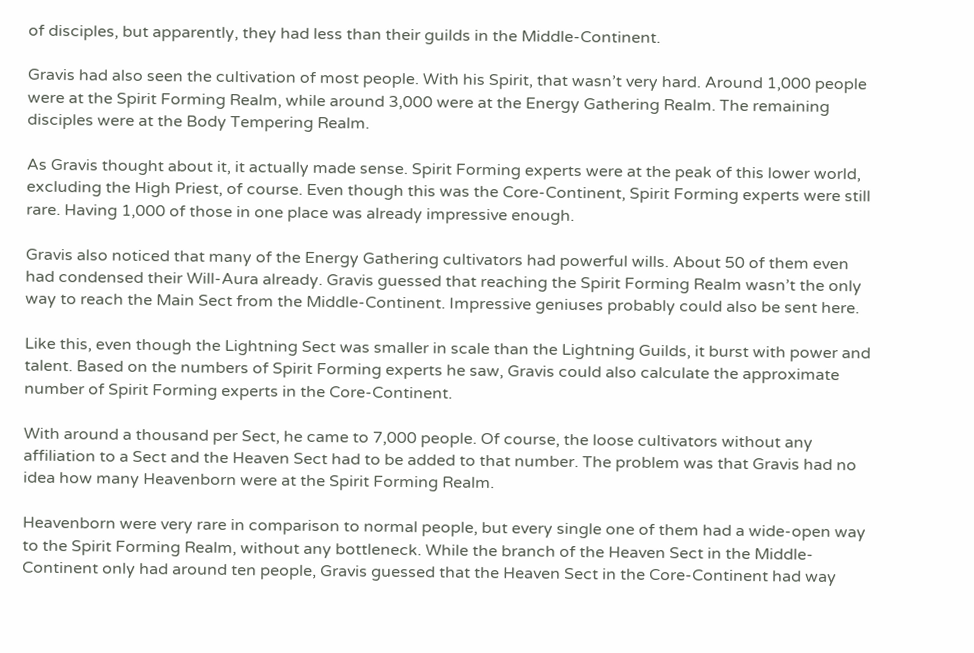of disciples, but apparently, they had less than their guilds in the Middle-Continent.

Gravis had also seen the cultivation of most people. With his Spirit, that wasn’t very hard. Around 1,000 people were at the Spirit Forming Realm, while around 3,000 were at the Energy Gathering Realm. The remaining disciples were at the Body Tempering Realm.

As Gravis thought about it, it actually made sense. Spirit Forming experts were at the peak of this lower world, excluding the High Priest, of course. Even though this was the Core-Continent, Spirit Forming experts were still rare. Having 1,000 of those in one place was already impressive enough.

Gravis also noticed that many of the Energy Gathering cultivators had powerful wills. About 50 of them even had condensed their Will-Aura already. Gravis guessed that reaching the Spirit Forming Realm wasn’t the only way to reach the Main Sect from the Middle-Continent. Impressive geniuses probably could also be sent here.

Like this, even though the Lightning Sect was smaller in scale than the Lightning Guilds, it burst with power and talent. Based on the numbers of Spirit Forming experts he saw, Gravis could also calculate the approximate number of Spirit Forming experts in the Core-Continent.

With around a thousand per Sect, he came to 7,000 people. Of course, the loose cultivators without any affiliation to a Sect and the Heaven Sect had to be added to that number. The problem was that Gravis had no idea how many Heavenborn were at the Spirit Forming Realm.

Heavenborn were very rare in comparison to normal people, but every single one of them had a wide-open way to the Spirit Forming Realm, without any bottleneck. While the branch of the Heaven Sect in the Middle-Continent only had around ten people, Gravis guessed that the Heaven Sect in the Core-Continent had way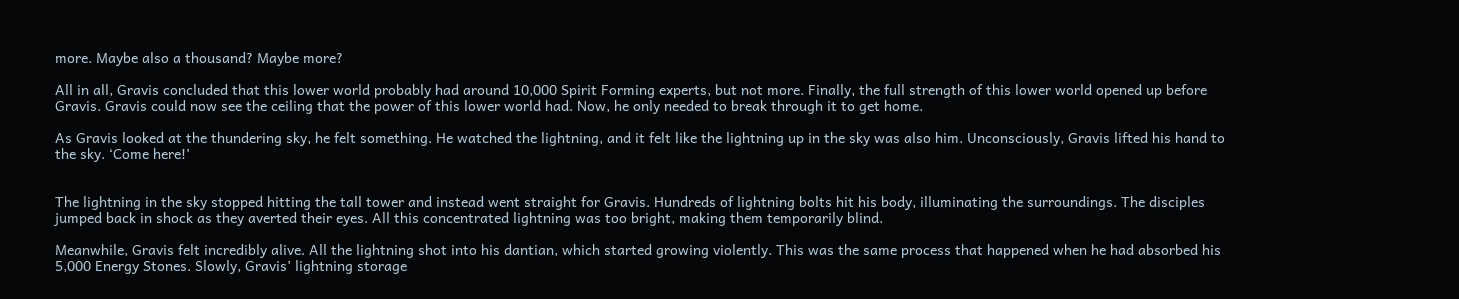more. Maybe also a thousand? Maybe more?

All in all, Gravis concluded that this lower world probably had around 10,000 Spirit Forming experts, but not more. Finally, the full strength of this lower world opened up before Gravis. Gravis could now see the ceiling that the power of this lower world had. Now, he only needed to break through it to get home.

As Gravis looked at the thundering sky, he felt something. He watched the lightning, and it felt like the lightning up in the sky was also him. Unconsciously, Gravis lifted his hand to the sky. ‘Come here!’


The lightning in the sky stopped hitting the tall tower and instead went straight for Gravis. Hundreds of lightning bolts hit his body, illuminating the surroundings. The disciples jumped back in shock as they averted their eyes. All this concentrated lightning was too bright, making them temporarily blind.

Meanwhile, Gravis felt incredibly alive. All the lightning shot into his dantian, which started growing violently. This was the same process that happened when he had absorbed his 5,000 Energy Stones. Slowly, Gravis’ lightning storage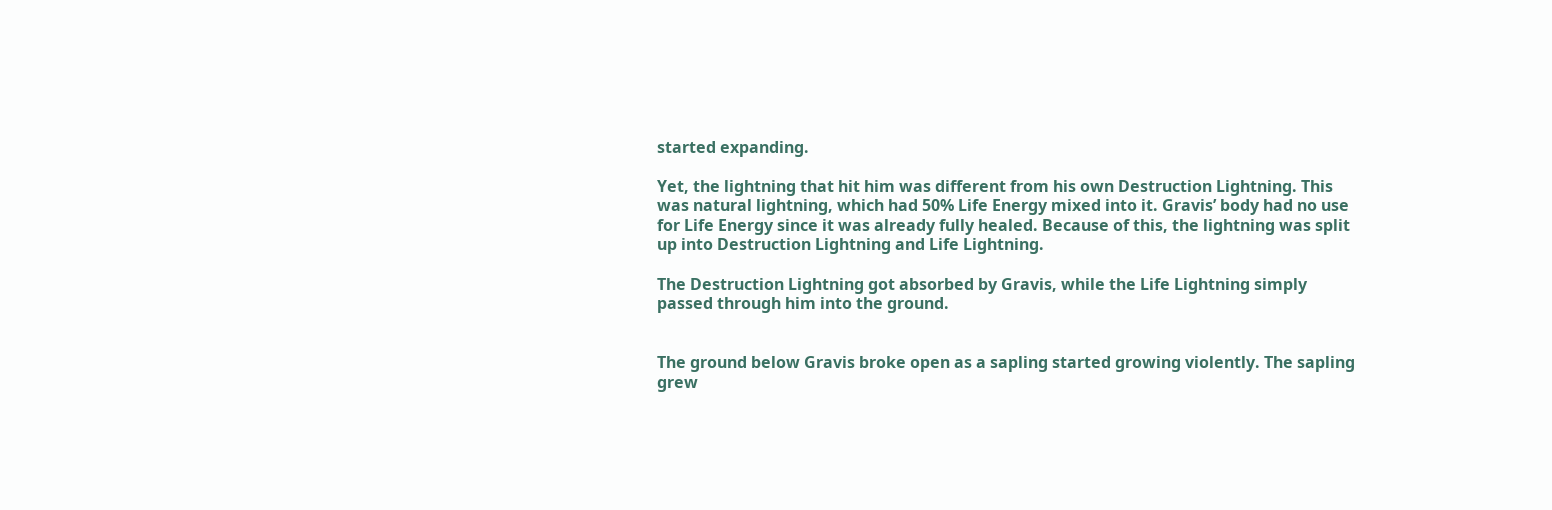started expanding.

Yet, the lightning that hit him was different from his own Destruction Lightning. This was natural lightning, which had 50% Life Energy mixed into it. Gravis’ body had no use for Life Energy since it was already fully healed. Because of this, the lightning was split up into Destruction Lightning and Life Lightning.

The Destruction Lightning got absorbed by Gravis, while the Life Lightning simply passed through him into the ground.


The ground below Gravis broke open as a sapling started growing violently. The sapling grew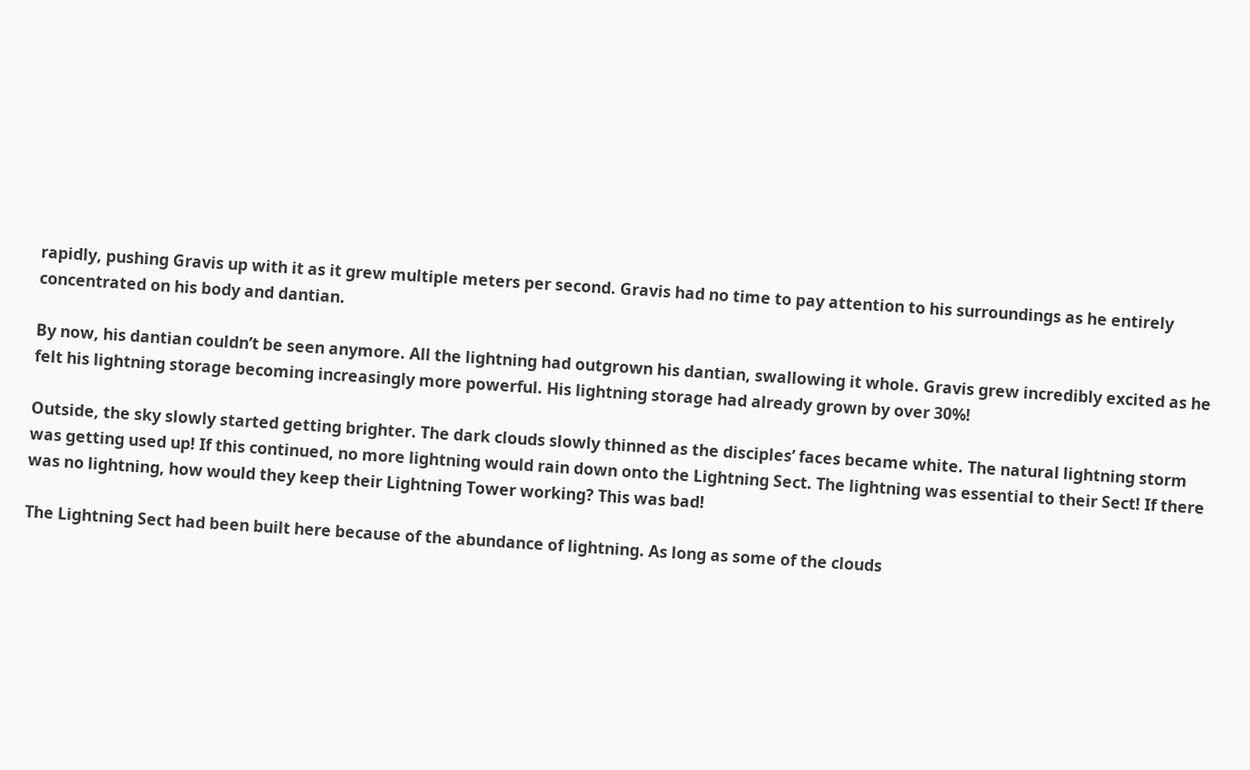rapidly, pushing Gravis up with it as it grew multiple meters per second. Gravis had no time to pay attention to his surroundings as he entirely concentrated on his body and dantian.

By now, his dantian couldn’t be seen anymore. All the lightning had outgrown his dantian, swallowing it whole. Gravis grew incredibly excited as he felt his lightning storage becoming increasingly more powerful. His lightning storage had already grown by over 30%!

Outside, the sky slowly started getting brighter. The dark clouds slowly thinned as the disciples’ faces became white. The natural lightning storm was getting used up! If this continued, no more lightning would rain down onto the Lightning Sect. The lightning was essential to their Sect! If there was no lightning, how would they keep their Lightning Tower working? This was bad!

The Lightning Sect had been built here because of the abundance of lightning. As long as some of the clouds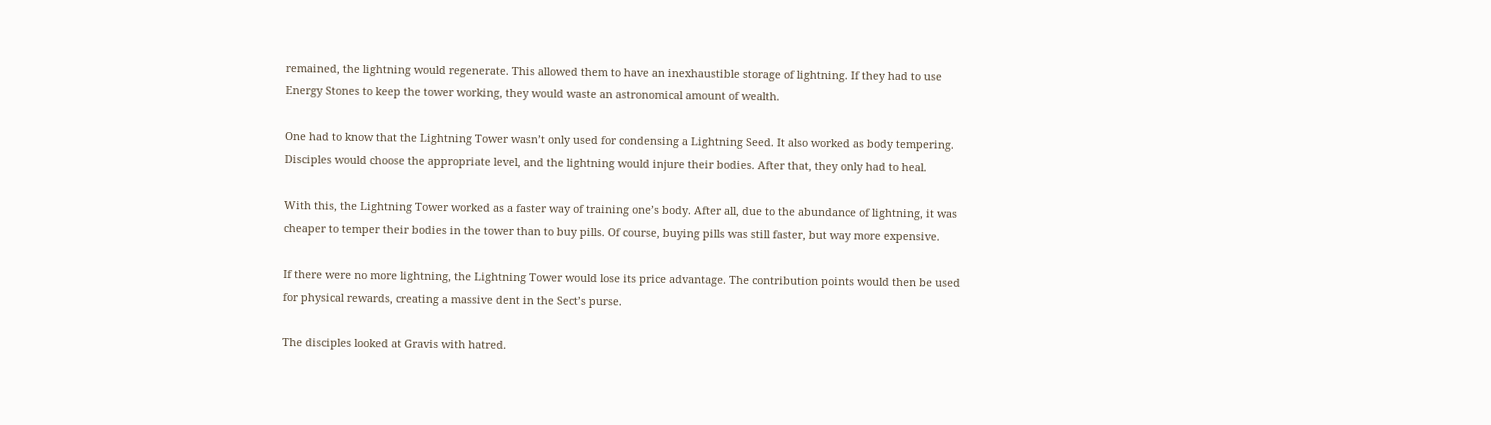remained, the lightning would regenerate. This allowed them to have an inexhaustible storage of lightning. If they had to use Energy Stones to keep the tower working, they would waste an astronomical amount of wealth.

One had to know that the Lightning Tower wasn’t only used for condensing a Lightning Seed. It also worked as body tempering. Disciples would choose the appropriate level, and the lightning would injure their bodies. After that, they only had to heal.

With this, the Lightning Tower worked as a faster way of training one’s body. After all, due to the abundance of lightning, it was cheaper to temper their bodies in the tower than to buy pills. Of course, buying pills was still faster, but way more expensive.

If there were no more lightning, the Lightning Tower would lose its price advantage. The contribution points would then be used for physical rewards, creating a massive dent in the Sect’s purse.

The disciples looked at Gravis with hatred.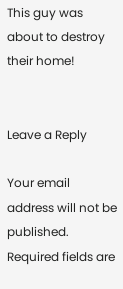This guy was about to destroy their home!


Leave a Reply

Your email address will not be published. Required fields are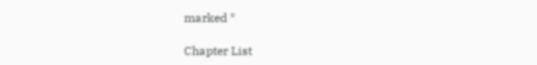marked *

Chapter List